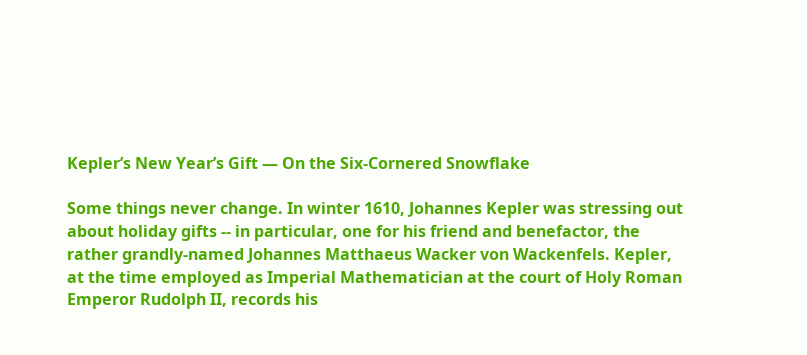Kepler’s New Year’s Gift — On the Six-Cornered Snowflake

Some things never change. In winter 1610, Johannes Kepler was stressing out about holiday gifts -- in particular, one for his friend and benefactor, the rather grandly-named Johannes Matthaeus Wacker von Wackenfels. Kepler, at the time employed as Imperial Mathematician at the court of Holy Roman Emperor Rudolph II, records his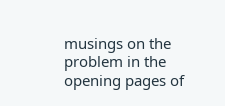musings on the problem in the opening pages of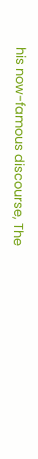his now-famous discourse, The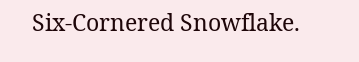Six-Cornered Snowflake.